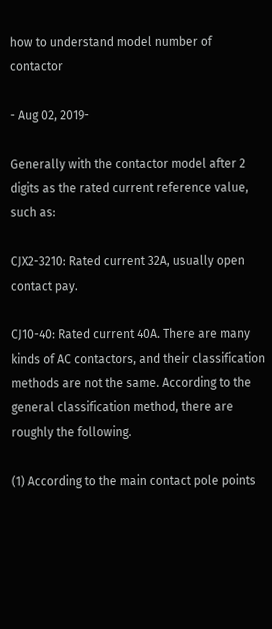how to understand model number of contactor

- Aug 02, 2019-

Generally with the contactor model after 2 digits as the rated current reference value, such as:

CJX2-3210: Rated current 32A, usually open contact pay.

CJ10-40: Rated current 40A. There are many kinds of AC contactors, and their classification methods are not the same. According to the general classification method, there are roughly the following.

(1) According to the main contact pole points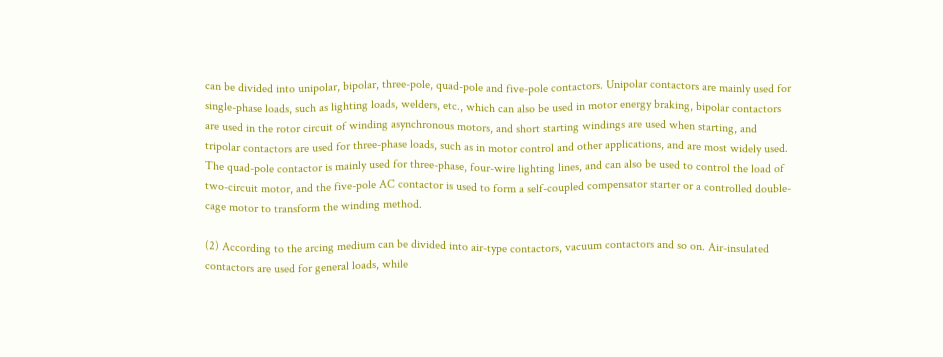can be divided into unipolar, bipolar, three-pole, quad-pole and five-pole contactors. Unipolar contactors are mainly used for single-phase loads, such as lighting loads, welders, etc., which can also be used in motor energy braking, bipolar contactors are used in the rotor circuit of winding asynchronous motors, and short starting windings are used when starting, and tripolar contactors are used for three-phase loads, such as in motor control and other applications, and are most widely used. The quad-pole contactor is mainly used for three-phase, four-wire lighting lines, and can also be used to control the load of two-circuit motor, and the five-pole AC contactor is used to form a self-coupled compensator starter or a controlled double-cage motor to transform the winding method.

(2) According to the arcing medium can be divided into air-type contactors, vacuum contactors and so on. Air-insulated contactors are used for general loads, while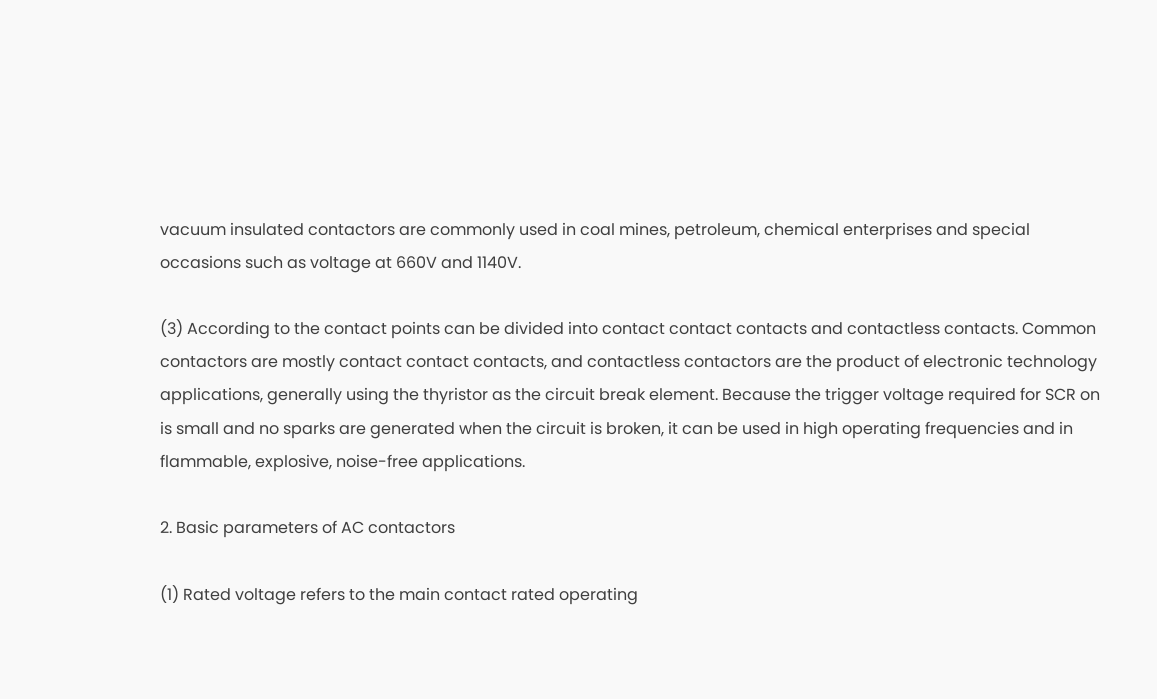vacuum insulated contactors are commonly used in coal mines, petroleum, chemical enterprises and special occasions such as voltage at 660V and 1140V.

(3) According to the contact points can be divided into contact contact contacts and contactless contacts. Common contactors are mostly contact contact contacts, and contactless contactors are the product of electronic technology applications, generally using the thyristor as the circuit break element. Because the trigger voltage required for SCR on is small and no sparks are generated when the circuit is broken, it can be used in high operating frequencies and in flammable, explosive, noise-free applications.

2. Basic parameters of AC contactors

(1) Rated voltage refers to the main contact rated operating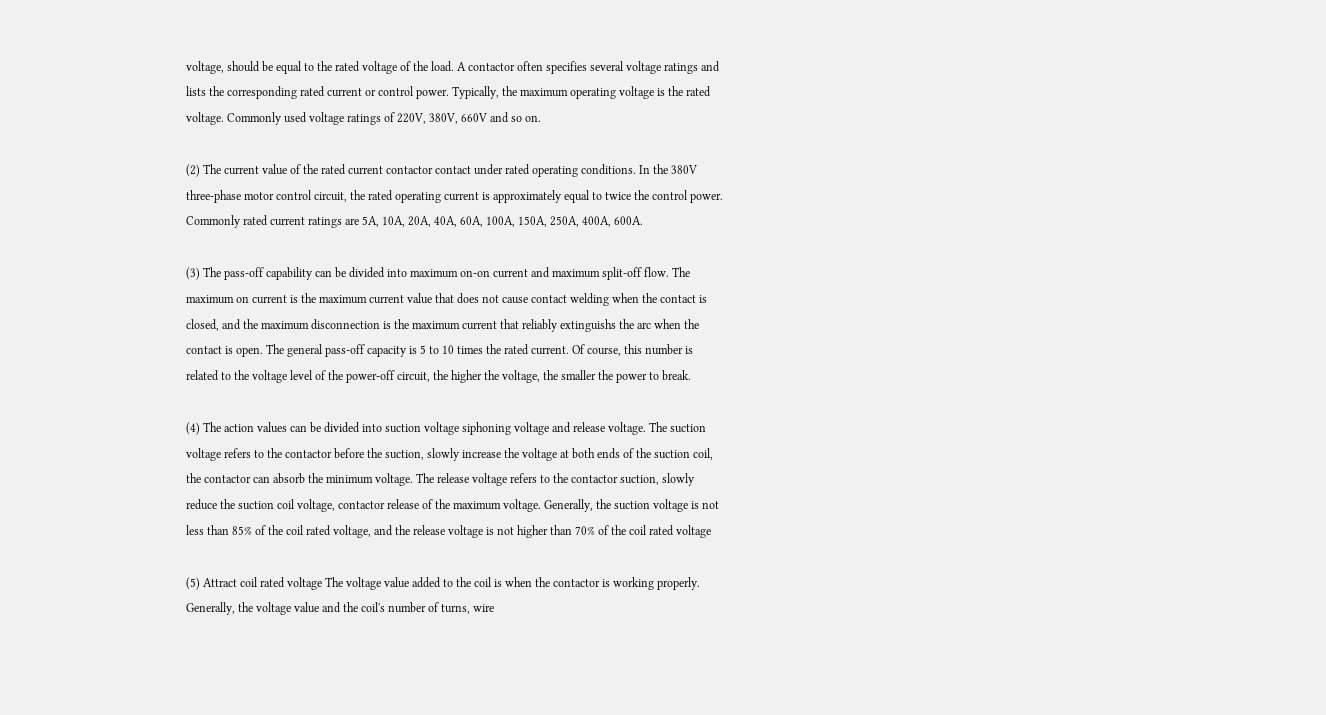voltage, should be equal to the rated voltage of the load. A contactor often specifies several voltage ratings and lists the corresponding rated current or control power. Typically, the maximum operating voltage is the rated voltage. Commonly used voltage ratings of 220V, 380V, 660V and so on.

(2) The current value of the rated current contactor contact under rated operating conditions. In the 380V three-phase motor control circuit, the rated operating current is approximately equal to twice the control power. Commonly rated current ratings are 5A, 10A, 20A, 40A, 60A, 100A, 150A, 250A, 400A, 600A.

(3) The pass-off capability can be divided into maximum on-on current and maximum split-off flow. The maximum on current is the maximum current value that does not cause contact welding when the contact is closed, and the maximum disconnection is the maximum current that reliably extinguishs the arc when the contact is open. The general pass-off capacity is 5 to 10 times the rated current. Of course, this number is related to the voltage level of the power-off circuit, the higher the voltage, the smaller the power to break.

(4) The action values can be divided into suction voltage siphoning voltage and release voltage. The suction voltage refers to the contactor before the suction, slowly increase the voltage at both ends of the suction coil, the contactor can absorb the minimum voltage. The release voltage refers to the contactor suction, slowly reduce the suction coil voltage, contactor release of the maximum voltage. Generally, the suction voltage is not less than 85% of the coil rated voltage, and the release voltage is not higher than 70% of the coil rated voltage

(5) Attract coil rated voltage The voltage value added to the coil is when the contactor is working properly. Generally, the voltage value and the coil's number of turns, wire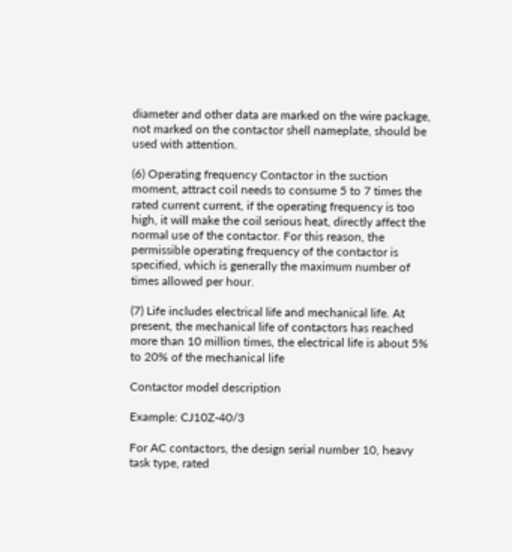diameter and other data are marked on the wire package, not marked on the contactor shell nameplate, should be used with attention.

(6) Operating frequency Contactor in the suction moment, attract coil needs to consume 5 to 7 times the rated current current, if the operating frequency is too high, it will make the coil serious heat, directly affect the normal use of the contactor. For this reason, the permissible operating frequency of the contactor is specified, which is generally the maximum number of times allowed per hour.

(7) Life includes electrical life and mechanical life. At present, the mechanical life of contactors has reached more than 10 million times, the electrical life is about 5% to 20% of the mechanical life

Contactor model description

Example: CJ10Z-40/3

For AC contactors, the design serial number 10, heavy task type, rated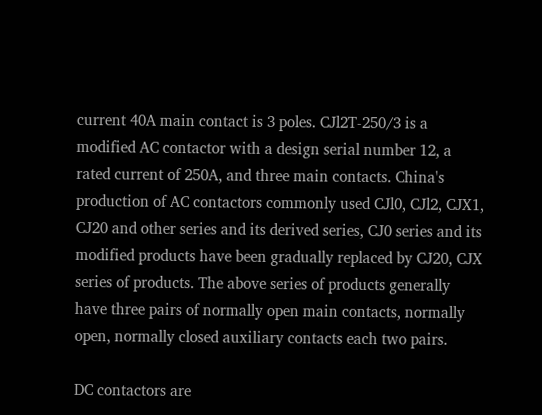current 40A main contact is 3 poles. CJl2T-250/3 is a modified AC contactor with a design serial number 12, a rated current of 250A, and three main contacts. China's production of AC contactors commonly used CJl0, CJl2, CJX1, CJ20 and other series and its derived series, CJ0 series and its modified products have been gradually replaced by CJ20, CJX series of products. The above series of products generally have three pairs of normally open main contacts, normally open, normally closed auxiliary contacts each two pairs.

DC contactors are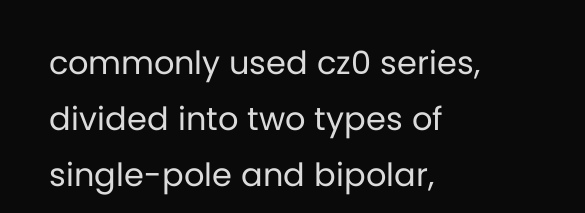commonly used cz0 series, divided into two types of single-pole and bipolar,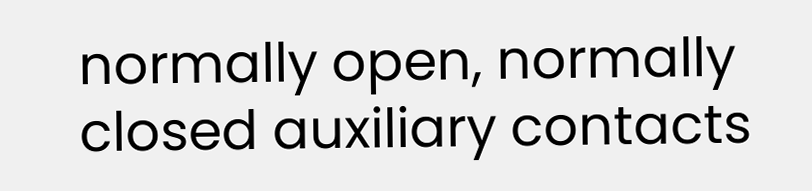normally open, normally closed auxiliary contacts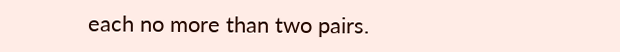each no more than two pairs.